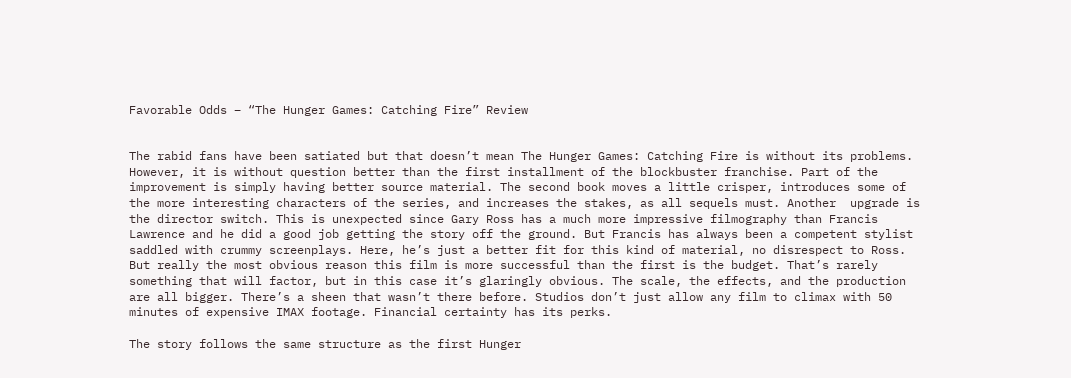Favorable Odds – “The Hunger Games: Catching Fire” Review


The rabid fans have been satiated but that doesn’t mean The Hunger Games: Catching Fire is without its problems. However, it is without question better than the first installment of the blockbuster franchise. Part of the improvement is simply having better source material. The second book moves a little crisper, introduces some of the more interesting characters of the series, and increases the stakes, as all sequels must. Another  upgrade is the director switch. This is unexpected since Gary Ross has a much more impressive filmography than Francis Lawrence and he did a good job getting the story off the ground. But Francis has always been a competent stylist saddled with crummy screenplays. Here, he’s just a better fit for this kind of material, no disrespect to Ross. But really the most obvious reason this film is more successful than the first is the budget. That’s rarely something that will factor, but in this case it’s glaringly obvious. The scale, the effects, and the production are all bigger. There’s a sheen that wasn’t there before. Studios don’t just allow any film to climax with 50 minutes of expensive IMAX footage. Financial certainty has its perks.

The story follows the same structure as the first Hunger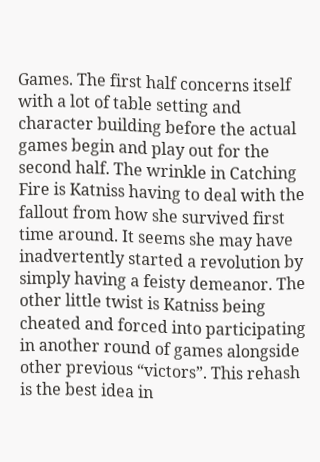Games. The first half concerns itself with a lot of table setting and character building before the actual games begin and play out for the second half. The wrinkle in Catching Fire is Katniss having to deal with the fallout from how she survived first time around. It seems she may have inadvertently started a revolution by simply having a feisty demeanor. The other little twist is Katniss being cheated and forced into participating in another round of games alongside other previous “victors”. This rehash is the best idea in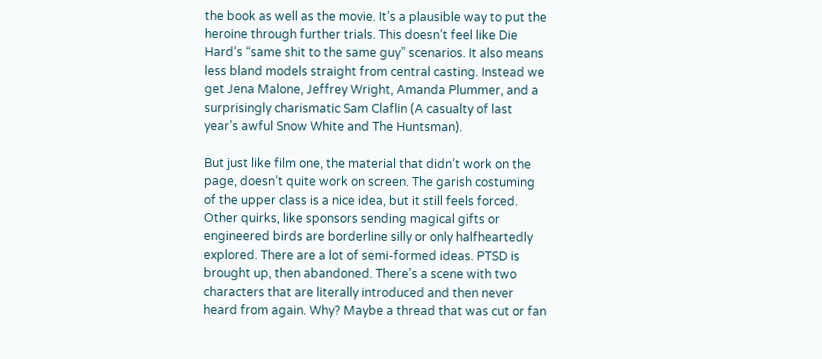the book as well as the movie. It’s a plausible way to put the heroine through further trials. This doesn’t feel like Die Hard’s “same shit to the same guy” scenarios. It also means less bland models straight from central casting. Instead we get Jena Malone, Jeffrey Wright, Amanda Plummer, and a surprisingly charismatic Sam Claflin (A casualty of last year’s awful Snow White and The Huntsman).

But just like film one, the material that didn’t work on the page, doesn’t quite work on screen. The garish costuming of the upper class is a nice idea, but it still feels forced. Other quirks, like sponsors sending magical gifts or engineered birds are borderline silly or only halfheartedly explored. There are a lot of semi-formed ideas. PTSD is brought up, then abandoned. There’s a scene with two characters that are literally introduced and then never heard from again. Why? Maybe a thread that was cut or fan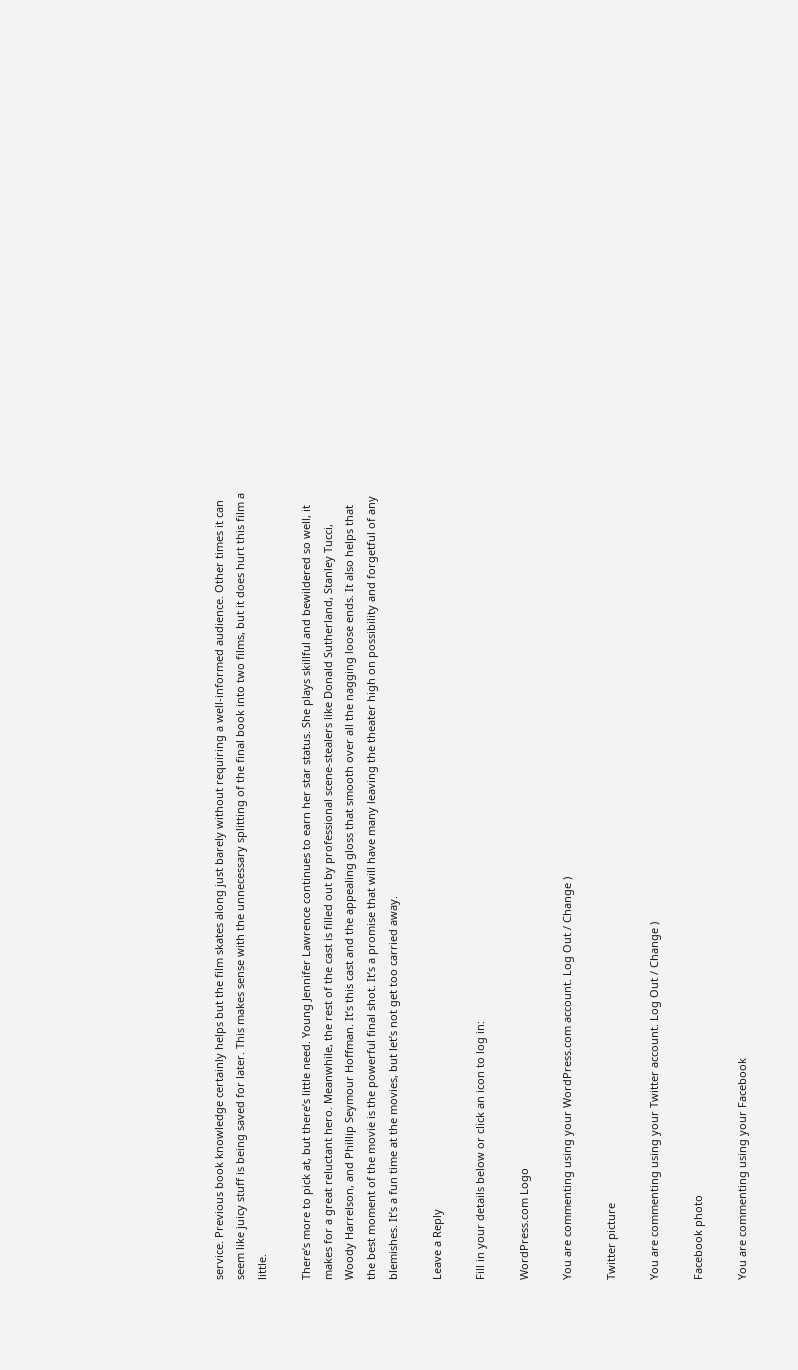service. Previous book knowledge certainly helps but the film skates along just barely without requiring a well-informed audience. Other times it can seem like juicy stuff is being saved for later. This makes sense with the unnecessary splitting of the final book into two films, but it does hurt this film a little.

There’s more to pick at, but there’s little need. Young Jennifer Lawrence continues to earn her star status. She plays skillful and bewildered so well, it makes for a great reluctant hero. Meanwhile, the rest of the cast is filled out by professional scene-stealers like Donald Sutherland, Stanley Tucci, Woody Harrelson, and Phillip Seymour Hoffman. It’s this cast and the appealing gloss that smooth over all the nagging loose ends. It also helps that the best moment of the movie is the powerful final shot. It’s a promise that will have many leaving the theater high on possibility and forgetful of any blemishes. It’s a fun time at the movies, but let’s not get too carried away.

Leave a Reply

Fill in your details below or click an icon to log in:

WordPress.com Logo

You are commenting using your WordPress.com account. Log Out / Change )

Twitter picture

You are commenting using your Twitter account. Log Out / Change )

Facebook photo

You are commenting using your Facebook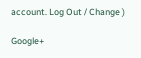account. Log Out / Change )

Google+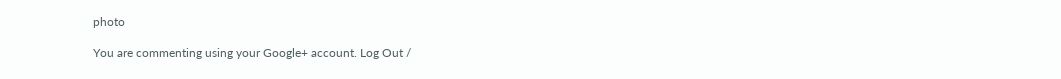photo

You are commenting using your Google+ account. Log Out /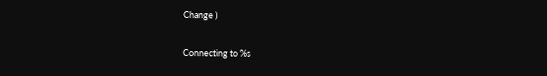Change )

Connecting to %s